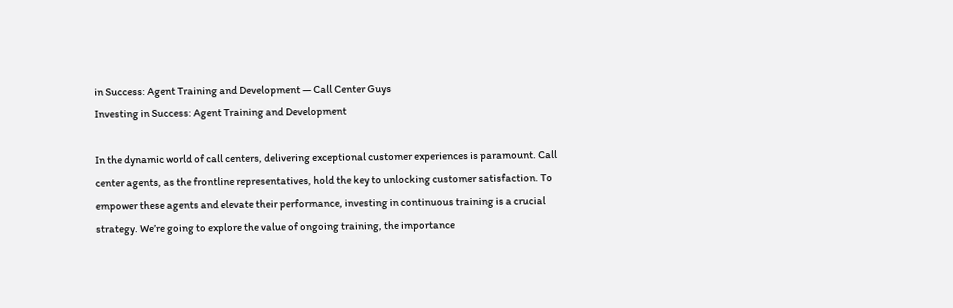in Success: Agent Training and Development — Call Center Guys
Investing in Success: Agent Training and Development

In the dynamic world of call centers, delivering exceptional customer experiences is paramount. Call center agents, as the frontline representatives, hold the key to unlocking customer satisfaction. To empower these agents and elevate their performance, investing in continuous training is a crucial strategy. We’re going to explore the value of ongoing training, the importance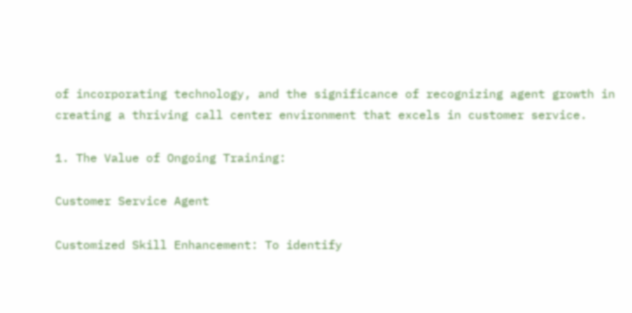of incorporating technology, and the significance of recognizing agent growth in creating a thriving call center environment that excels in customer service.

1. The Value of Ongoing Training:

Customer Service Agent

Customized Skill Enhancement: To identify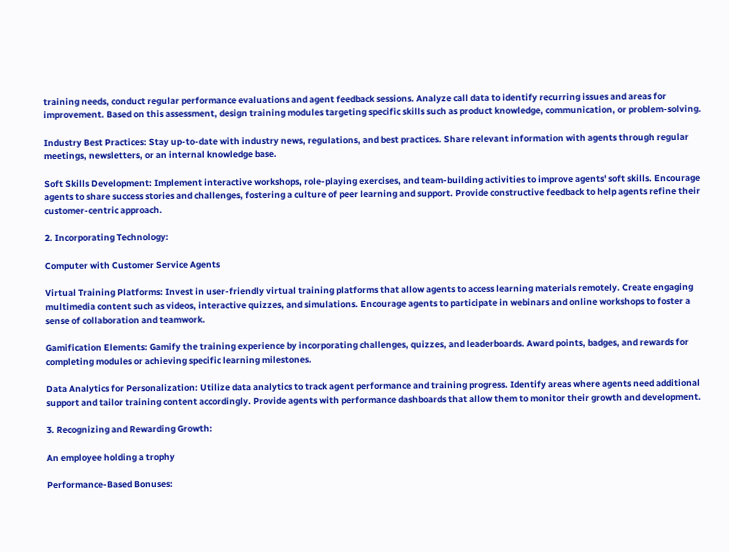training needs, conduct regular performance evaluations and agent feedback sessions. Analyze call data to identify recurring issues and areas for improvement. Based on this assessment, design training modules targeting specific skills such as product knowledge, communication, or problem-solving.

Industry Best Practices: Stay up-to-date with industry news, regulations, and best practices. Share relevant information with agents through regular meetings, newsletters, or an internal knowledge base.

Soft Skills Development: Implement interactive workshops, role-playing exercises, and team-building activities to improve agents' soft skills. Encourage agents to share success stories and challenges, fostering a culture of peer learning and support. Provide constructive feedback to help agents refine their customer-centric approach.

2. Incorporating Technology:

Computer with Customer Service Agents

Virtual Training Platforms: Invest in user-friendly virtual training platforms that allow agents to access learning materials remotely. Create engaging multimedia content such as videos, interactive quizzes, and simulations. Encourage agents to participate in webinars and online workshops to foster a sense of collaboration and teamwork.

Gamification Elements: Gamify the training experience by incorporating challenges, quizzes, and leaderboards. Award points, badges, and rewards for completing modules or achieving specific learning milestones.

Data Analytics for Personalization: Utilize data analytics to track agent performance and training progress. Identify areas where agents need additional support and tailor training content accordingly. Provide agents with performance dashboards that allow them to monitor their growth and development.

3. Recognizing and Rewarding Growth:

An employee holding a trophy

Performance-Based Bonuses: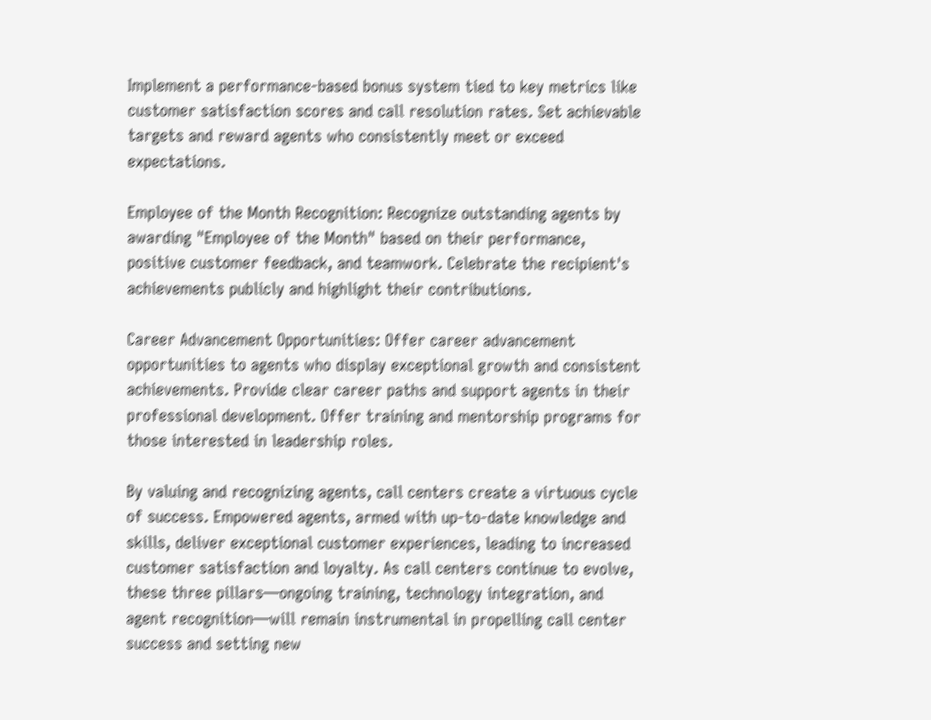Implement a performance-based bonus system tied to key metrics like customer satisfaction scores and call resolution rates. Set achievable targets and reward agents who consistently meet or exceed expectations.

Employee of the Month Recognition: Recognize outstanding agents by awarding "Employee of the Month" based on their performance, positive customer feedback, and teamwork. Celebrate the recipient's achievements publicly and highlight their contributions.

Career Advancement Opportunities: Offer career advancement opportunities to agents who display exceptional growth and consistent achievements. Provide clear career paths and support agents in their professional development. Offer training and mentorship programs for those interested in leadership roles.

By valuing and recognizing agents, call centers create a virtuous cycle of success. Empowered agents, armed with up-to-date knowledge and skills, deliver exceptional customer experiences, leading to increased customer satisfaction and loyalty. As call centers continue to evolve, these three pillars—ongoing training, technology integration, and agent recognition—will remain instrumental in propelling call center success and setting new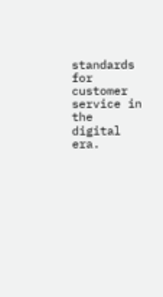standards for customer service in the digital era.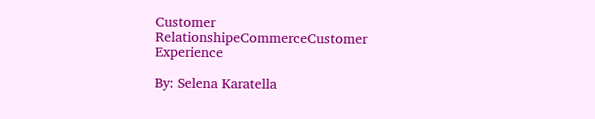Customer RelationshipeCommerceCustomer Experience

By: Selena Karatella